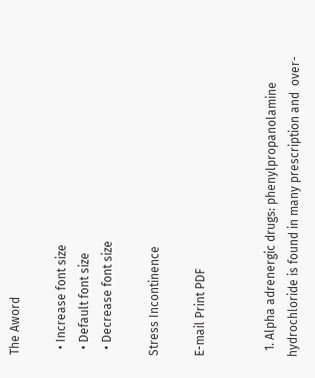The Aword

  • Increase font size
  • Default font size
  • Decrease font size

Stress Incontinence

E-mail Print PDF


  1. Alpha adrenergic drugs: phenylpropanolamine hydrochloride is found in many prescription and  over-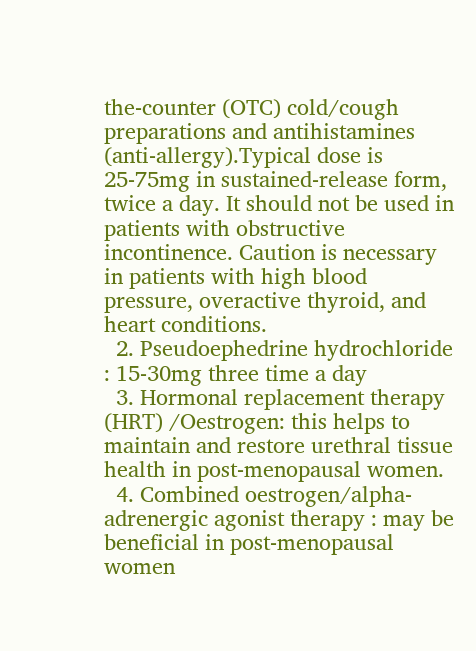the-counter (OTC) cold/cough preparations and antihistamines (anti-allergy).Typical dose is 25-75mg in sustained-release form, twice a day. It should not be used in patients with obstructive incontinence. Caution is necessary in patients with high blood pressure, overactive thyroid, and heart conditions.
  2. Pseudoephedrine hydrochloride : 15-30mg three time a day
  3. Hormonal replacement therapy (HRT) /Oestrogen: this helps to maintain and restore urethral tissue health in post-menopausal women.
  4. Combined oestrogen/alpha-adrenergic agonist therapy : may be beneficial in post-menopausal women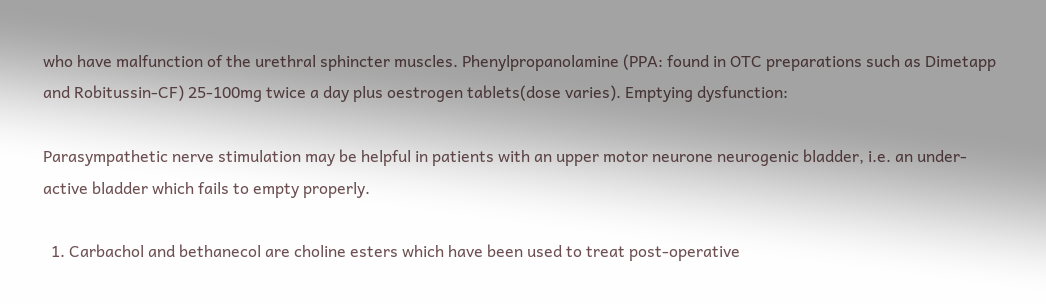who have malfunction of the urethral sphincter muscles. Phenylpropanolamine (PPA: found in OTC preparations such as Dimetapp and Robitussin-CF) 25-100mg twice a day plus oestrogen tablets(dose varies). Emptying dysfunction:

Parasympathetic nerve stimulation may be helpful in patients with an upper motor neurone neurogenic bladder, i.e. an under-active bladder which fails to empty properly.

  1. Carbachol and bethanecol are choline esters which have been used to treat post-operative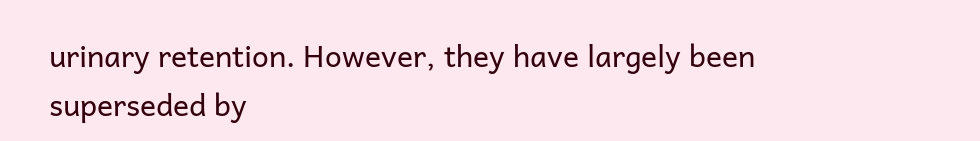urinary retention. However, they have largely been superseded by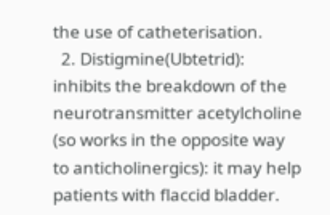the use of catheterisation.
  2. Distigmine(Ubtetrid): inhibits the breakdown of the neurotransmitter acetylcholine (so works in the opposite way to anticholinergics): it may help patients with flaccid bladder.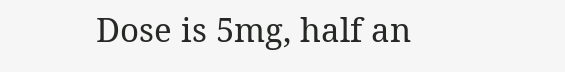Dose is 5mg, half an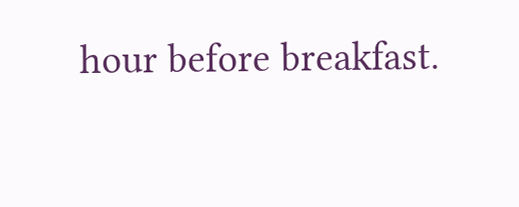hour before breakfast.